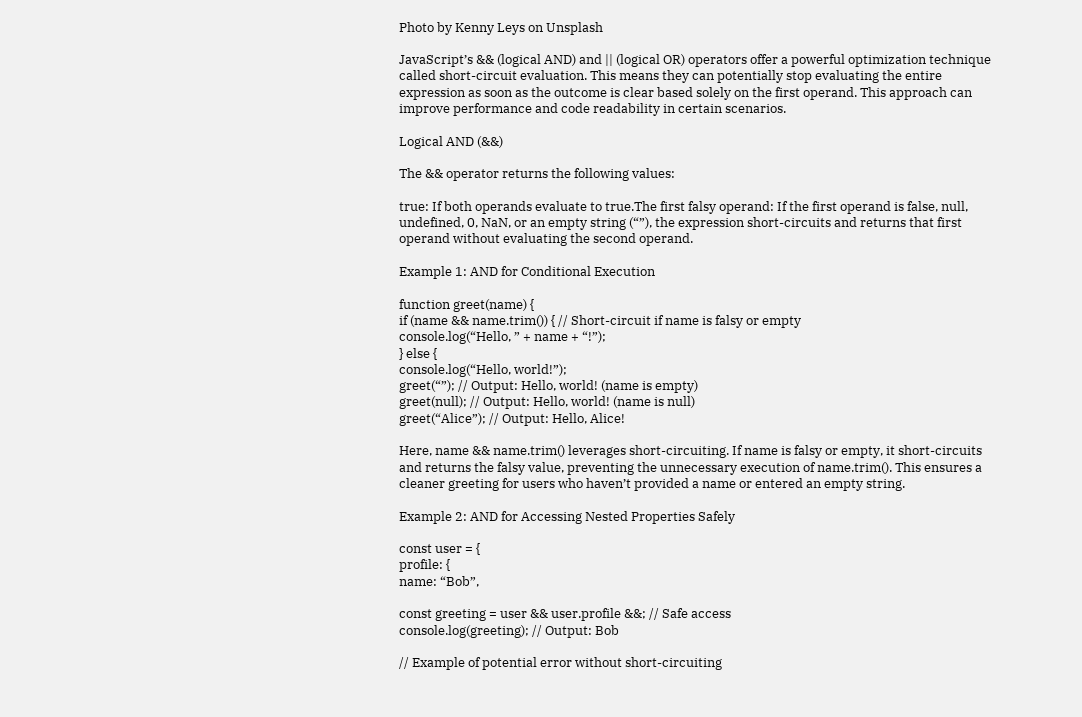Photo by Kenny Leys on Unsplash

JavaScript’s && (logical AND) and || (logical OR) operators offer a powerful optimization technique called short-circuit evaluation. This means they can potentially stop evaluating the entire expression as soon as the outcome is clear based solely on the first operand. This approach can improve performance and code readability in certain scenarios.

Logical AND (&&)

The && operator returns the following values:

true: If both operands evaluate to true.The first falsy operand: If the first operand is false, null, undefined, 0, NaN, or an empty string (“”), the expression short-circuits and returns that first operand without evaluating the second operand.

Example 1: AND for Conditional Execution

function greet(name) {
if (name && name.trim()) { // Short-circuit if name is falsy or empty
console.log(“Hello, ” + name + “!”);
} else {
console.log(“Hello, world!”);
greet(“”); // Output: Hello, world! (name is empty)
greet(null); // Output: Hello, world! (name is null)
greet(“Alice”); // Output: Hello, Alice!

Here, name && name.trim() leverages short-circuiting. If name is falsy or empty, it short-circuits and returns the falsy value, preventing the unnecessary execution of name.trim(). This ensures a cleaner greeting for users who haven’t provided a name or entered an empty string.

Example 2: AND for Accessing Nested Properties Safely

const user = {
profile: {
name: “Bob”,

const greeting = user && user.profile &&; // Safe access
console.log(greeting); // Output: Bob

// Example of potential error without short-circuiting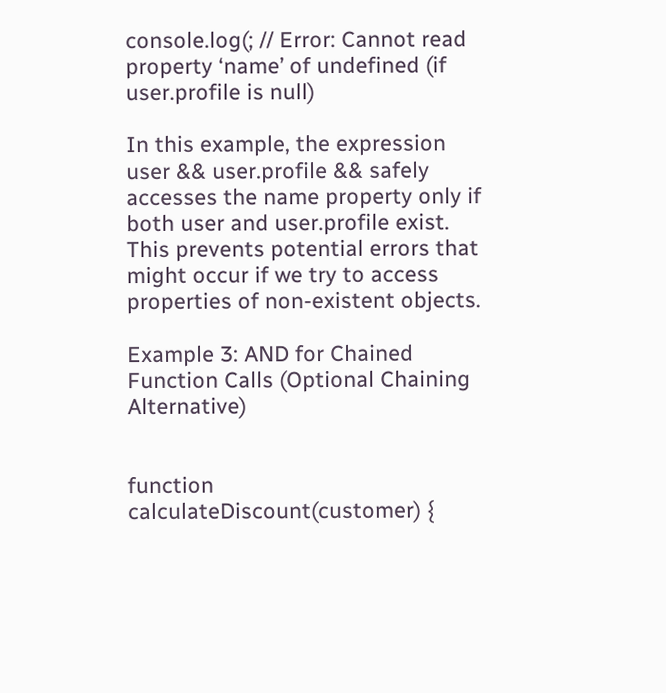console.log(; // Error: Cannot read property ‘name’ of undefined (if user.profile is null)

In this example, the expression user && user.profile && safely accesses the name property only if both user and user.profile exist. This prevents potential errors that might occur if we try to access properties of non-existent objects.

Example 3: AND for Chained Function Calls (Optional Chaining Alternative)


function calculateDiscount(customer) {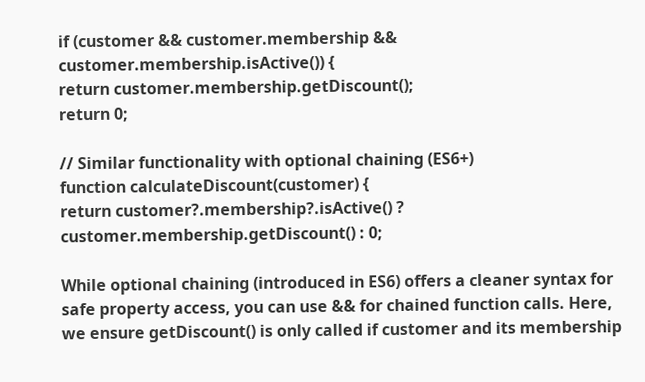if (customer && customer.membership && customer.membership.isActive()) {
return customer.membership.getDiscount();
return 0;

// Similar functionality with optional chaining (ES6+)
function calculateDiscount(customer) {
return customer?.membership?.isActive() ? customer.membership.getDiscount() : 0;

While optional chaining (introduced in ES6) offers a cleaner syntax for safe property access, you can use && for chained function calls. Here, we ensure getDiscount() is only called if customer and its membership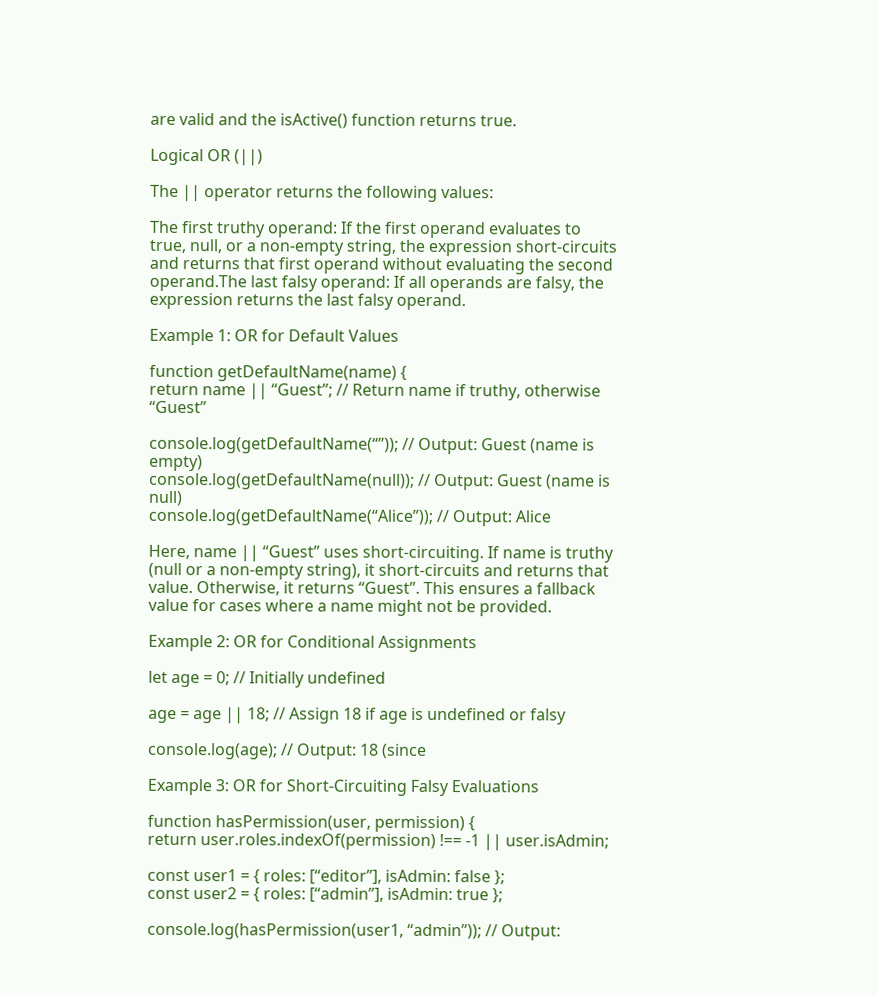are valid and the isActive() function returns true.

Logical OR (||)

The || operator returns the following values:

The first truthy operand: If the first operand evaluates to true, null, or a non-empty string, the expression short-circuits and returns that first operand without evaluating the second operand.The last falsy operand: If all operands are falsy, the expression returns the last falsy operand.

Example 1: OR for Default Values

function getDefaultName(name) {
return name || “Guest”; // Return name if truthy, otherwise “Guest”

console.log(getDefaultName(“”)); // Output: Guest (name is empty)
console.log(getDefaultName(null)); // Output: Guest (name is null)
console.log(getDefaultName(“Alice”)); // Output: Alice

Here, name || “Guest” uses short-circuiting. If name is truthy (null or a non-empty string), it short-circuits and returns that value. Otherwise, it returns “Guest”. This ensures a fallback value for cases where a name might not be provided.

Example 2: OR for Conditional Assignments

let age = 0; // Initially undefined

age = age || 18; // Assign 18 if age is undefined or falsy

console.log(age); // Output: 18 (since

Example 3: OR for Short-Circuiting Falsy Evaluations

function hasPermission(user, permission) {
return user.roles.indexOf(permission) !== -1 || user.isAdmin;

const user1 = { roles: [“editor”], isAdmin: false };
const user2 = { roles: [“admin”], isAdmin: true };

console.log(hasPermission(user1, “admin”)); // Output: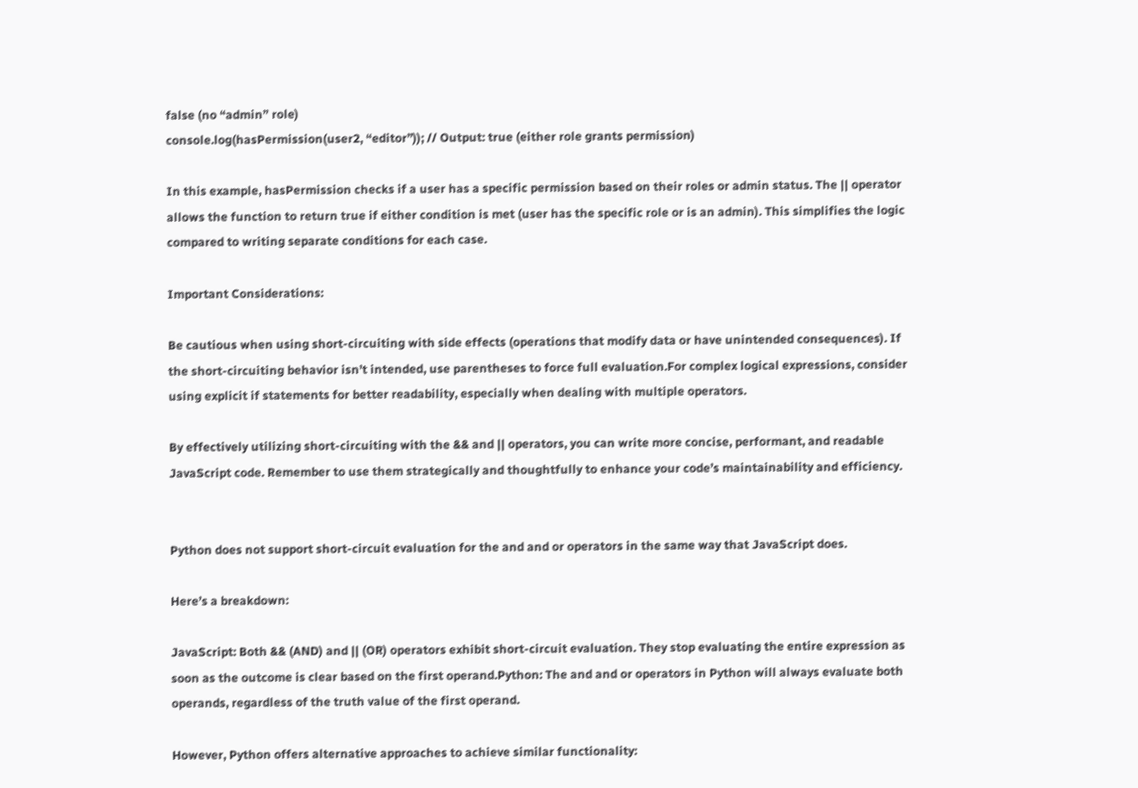false (no “admin” role)
console.log(hasPermission(user2, “editor”)); // Output: true (either role grants permission)

In this example, hasPermission checks if a user has a specific permission based on their roles or admin status. The || operator allows the function to return true if either condition is met (user has the specific role or is an admin). This simplifies the logic compared to writing separate conditions for each case.

Important Considerations:

Be cautious when using short-circuiting with side effects (operations that modify data or have unintended consequences). If the short-circuiting behavior isn’t intended, use parentheses to force full evaluation.For complex logical expressions, consider using explicit if statements for better readability, especially when dealing with multiple operators.

By effectively utilizing short-circuiting with the && and || operators, you can write more concise, performant, and readable JavaScript code. Remember to use them strategically and thoughtfully to enhance your code’s maintainability and efficiency.


Python does not support short-circuit evaluation for the and and or operators in the same way that JavaScript does.

Here’s a breakdown:

JavaScript: Both && (AND) and || (OR) operators exhibit short-circuit evaluation. They stop evaluating the entire expression as soon as the outcome is clear based on the first operand.Python: The and and or operators in Python will always evaluate both operands, regardless of the truth value of the first operand.

However, Python offers alternative approaches to achieve similar functionality: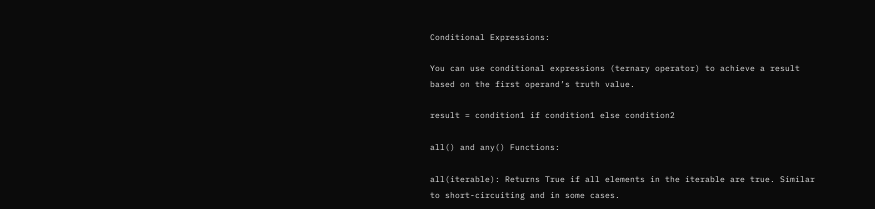Conditional Expressions:

You can use conditional expressions (ternary operator) to achieve a result based on the first operand’s truth value.

result = condition1 if condition1 else condition2

all() and any() Functions:

all(iterable): Returns True if all elements in the iterable are true. Similar to short-circuiting and in some cases.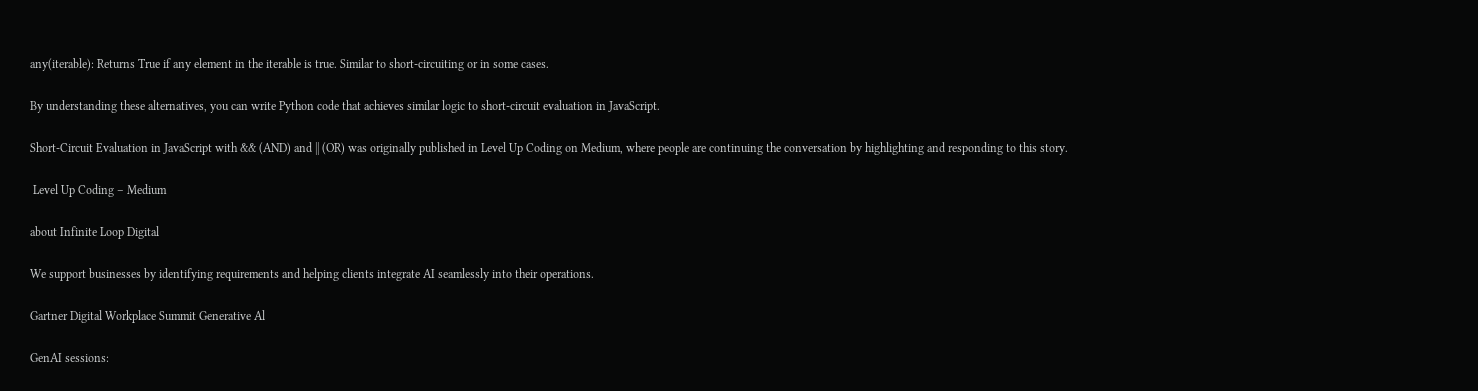any(iterable): Returns True if any element in the iterable is true. Similar to short-circuiting or in some cases.

By understanding these alternatives, you can write Python code that achieves similar logic to short-circuit evaluation in JavaScript.

Short-Circuit Evaluation in JavaScript with && (AND) and || (OR) was originally published in Level Up Coding on Medium, where people are continuing the conversation by highlighting and responding to this story.

 Level Up Coding – Medium

about Infinite Loop Digital

We support businesses by identifying requirements and helping clients integrate AI seamlessly into their operations.

Gartner Digital Workplace Summit Generative Al

GenAI sessions: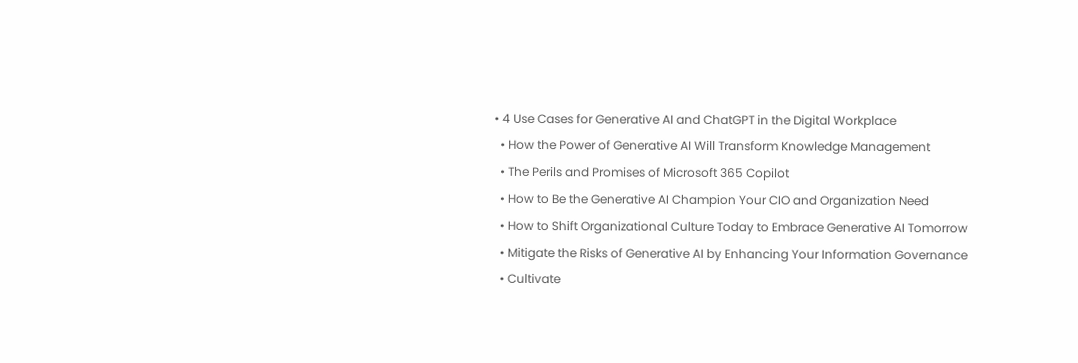• 4 Use Cases for Generative AI and ChatGPT in the Digital Workplace
  • How the Power of Generative AI Will Transform Knowledge Management
  • The Perils and Promises of Microsoft 365 Copilot
  • How to Be the Generative AI Champion Your CIO and Organization Need
  • How to Shift Organizational Culture Today to Embrace Generative AI Tomorrow
  • Mitigate the Risks of Generative AI by Enhancing Your Information Governance
  • Cultivate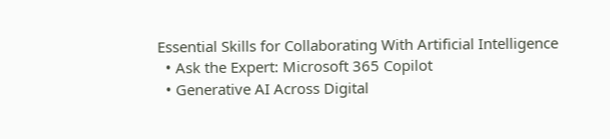Essential Skills for Collaborating With Artificial Intelligence
  • Ask the Expert: Microsoft 365 Copilot
  • Generative AI Across Digital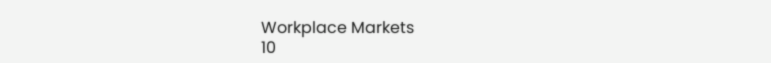Workplace Markets
10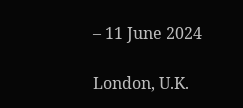– 11 June 2024

London, U.K.